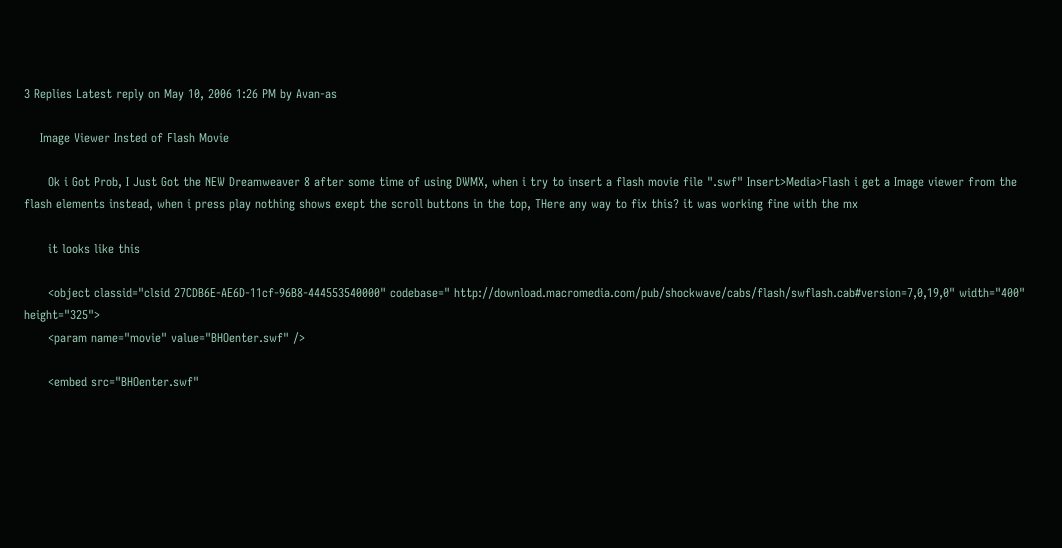3 Replies Latest reply on May 10, 2006 1:26 PM by Avan-as

    Image Viewer Insted of Flash Movie

      Ok i Got Prob, I Just Got the NEW Dreamweaver 8 after some time of using DWMX, when i try to insert a flash movie file ".swf" Insert>Media>Flash i get a Image viewer from the flash elements instead, when i press play nothing shows exept the scroll buttons in the top, THere any way to fix this? it was working fine with the mx

      it looks like this

      <object classid="clsid 27CDB6E-AE6D-11cf-96B8-444553540000" codebase=" http://download.macromedia.com/pub/shockwave/cabs/flash/swflash.cab#version=7,0,19,0" width="400" height="325">
      <param name="movie" value="BHOenter.swf" />

      <embed src="BHOenter.swf"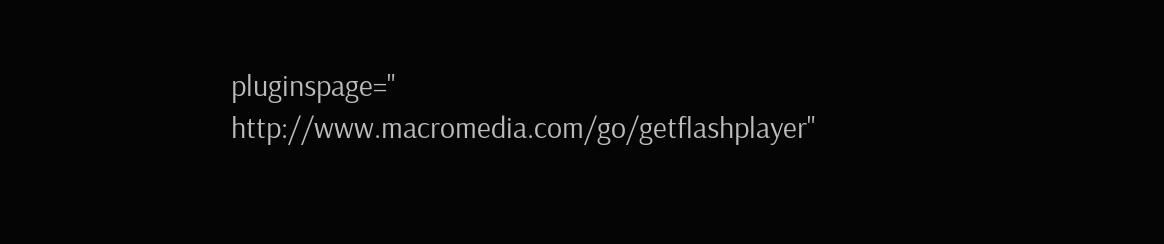pluginspage=" http://www.macromedia.com/go/getflashplayer"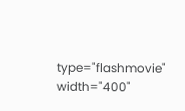type="flashmovie" width="400"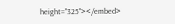height="325"></embed>